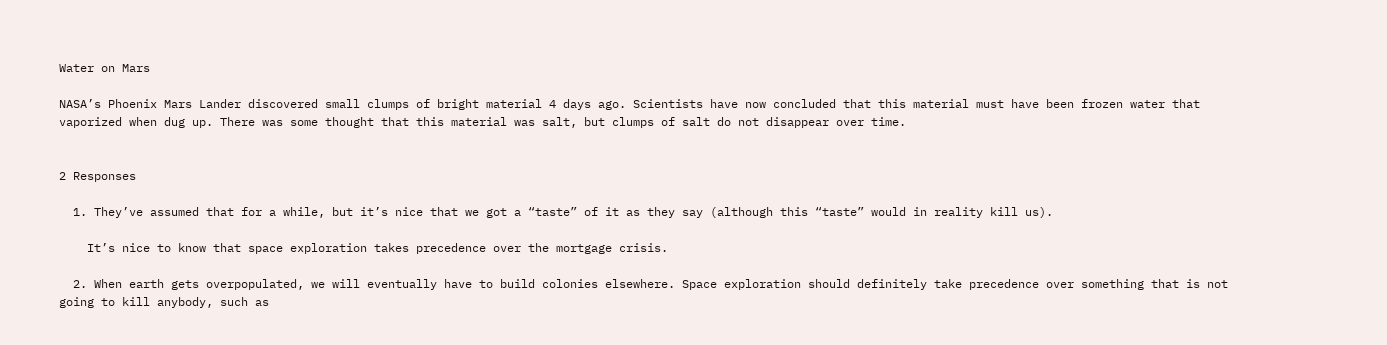Water on Mars

NASA’s Phoenix Mars Lander discovered small clumps of bright material 4 days ago. Scientists have now concluded that this material must have been frozen water that vaporized when dug up. There was some thought that this material was salt, but clumps of salt do not disappear over time.


2 Responses

  1. They’ve assumed that for a while, but it’s nice that we got a “taste” of it as they say (although this “taste” would in reality kill us).

    It’s nice to know that space exploration takes precedence over the mortgage crisis.

  2. When earth gets overpopulated, we will eventually have to build colonies elsewhere. Space exploration should definitely take precedence over something that is not going to kill anybody, such as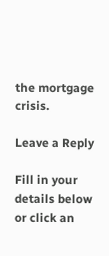the mortgage crisis.

Leave a Reply

Fill in your details below or click an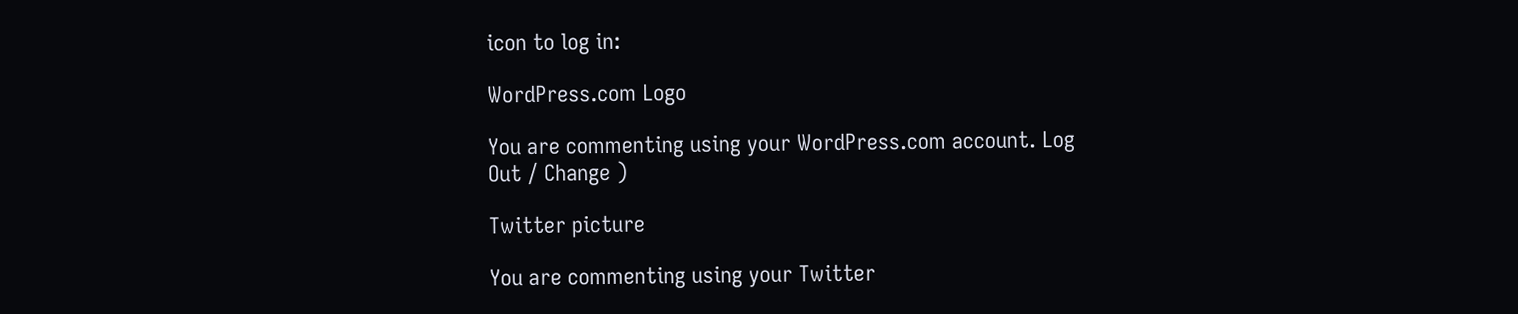icon to log in:

WordPress.com Logo

You are commenting using your WordPress.com account. Log Out / Change )

Twitter picture

You are commenting using your Twitter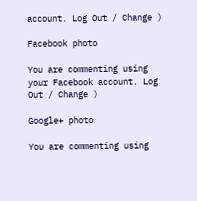account. Log Out / Change )

Facebook photo

You are commenting using your Facebook account. Log Out / Change )

Google+ photo

You are commenting using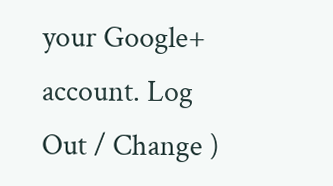your Google+ account. Log Out / Change )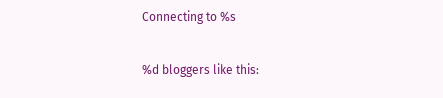Connecting to %s

%d bloggers like this: